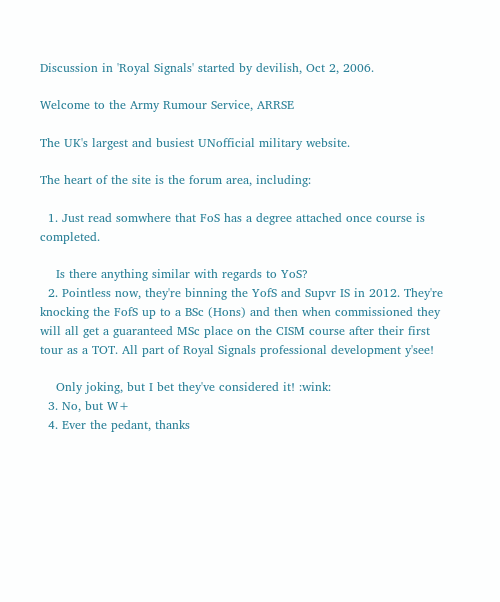Discussion in 'Royal Signals' started by devilish, Oct 2, 2006.

Welcome to the Army Rumour Service, ARRSE

The UK's largest and busiest UNofficial military website.

The heart of the site is the forum area, including:

  1. Just read somwhere that FoS has a degree attached once course is completed.

    Is there anything similar with regards to YoS?
  2. Pointless now, they're binning the YofS and Supvr IS in 2012. They're knocking the FofS up to a BSc (Hons) and then when commissioned they will all get a guaranteed MSc place on the CISM course after their first tour as a TOT. All part of Royal Signals professional development y'see!

    Only joking, but I bet they've considered it! :wink:
  3. No, but W+
  4. Ever the pedant, thanks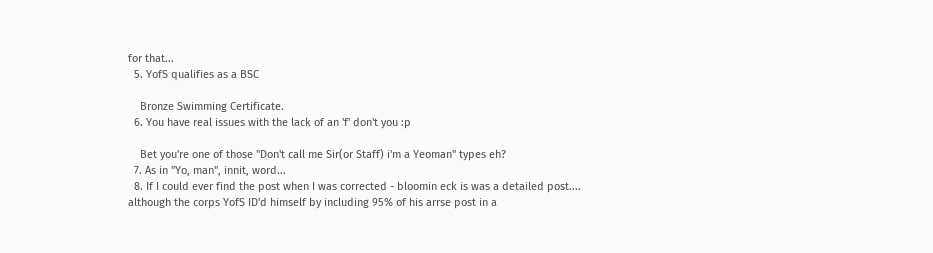for that...
  5. YofS qualifies as a BSC

    Bronze Swimming Certificate.
  6. You have real issues with the lack of an 'f' don't you :p

    Bet you're one of those "Don't call me Sir(or Staff) i'm a Yeoman" types eh?
  7. As in "Yo, man", innit, word...
  8. If I could ever find the post when I was corrected - bloomin eck is was a detailed post.... although the corps YofS ID'd himself by including 95% of his arrse post in a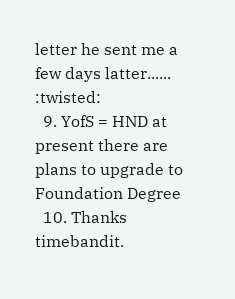letter he sent me a few days latter...... :twisted:
  9. YofS = HND at present there are plans to upgrade to Foundation Degree
  10. Thanks timebandit.